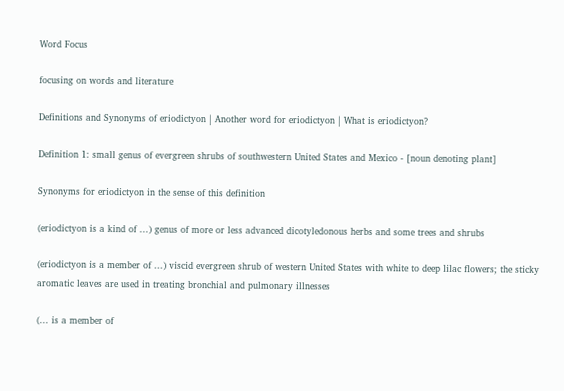Word Focus

focusing on words and literature

Definitions and Synonyms of eriodictyon | Another word for eriodictyon | What is eriodictyon?

Definition 1: small genus of evergreen shrubs of southwestern United States and Mexico - [noun denoting plant]

Synonyms for eriodictyon in the sense of this definition

(eriodictyon is a kind of ...) genus of more or less advanced dicotyledonous herbs and some trees and shrubs

(eriodictyon is a member of ...) viscid evergreen shrub of western United States with white to deep lilac flowers; the sticky aromatic leaves are used in treating bronchial and pulmonary illnesses

(... is a member of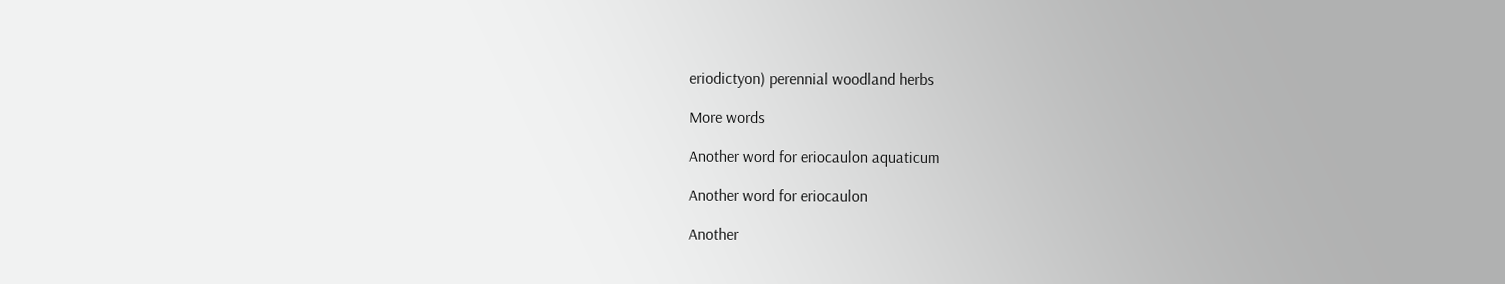eriodictyon) perennial woodland herbs

More words

Another word for eriocaulon aquaticum

Another word for eriocaulon

Another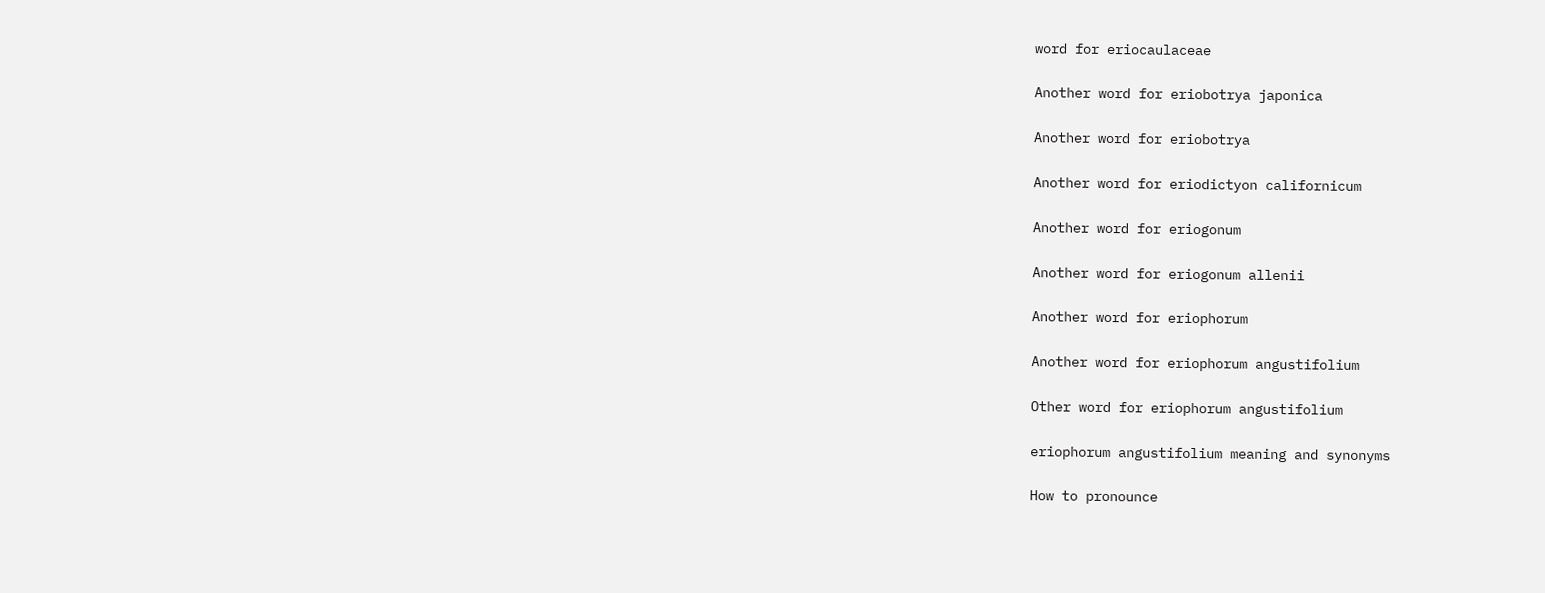word for eriocaulaceae

Another word for eriobotrya japonica

Another word for eriobotrya

Another word for eriodictyon californicum

Another word for eriogonum

Another word for eriogonum allenii

Another word for eriophorum

Another word for eriophorum angustifolium

Other word for eriophorum angustifolium

eriophorum angustifolium meaning and synonyms

How to pronounce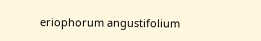eriophorum angustifolium